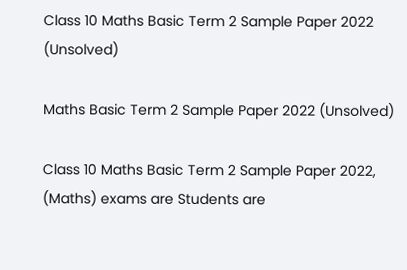Class 10 Maths Basic Term 2 Sample Paper 2022 (Unsolved)

Maths Basic Term 2 Sample Paper 2022 (Unsolved)

Class 10 Maths Basic Term 2 Sample Paper 2022, (Maths) exams are Students are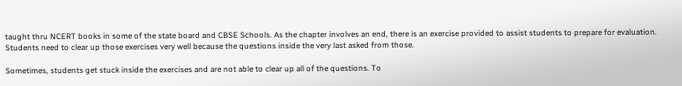taught thru NCERT books in some of the state board and CBSE Schools. As the chapter involves an end, there is an exercise provided to assist students to prepare for evaluation. Students need to clear up those exercises very well because the questions inside the very last asked from those.

Sometimes, students get stuck inside the exercises and are not able to clear up all of the questions. To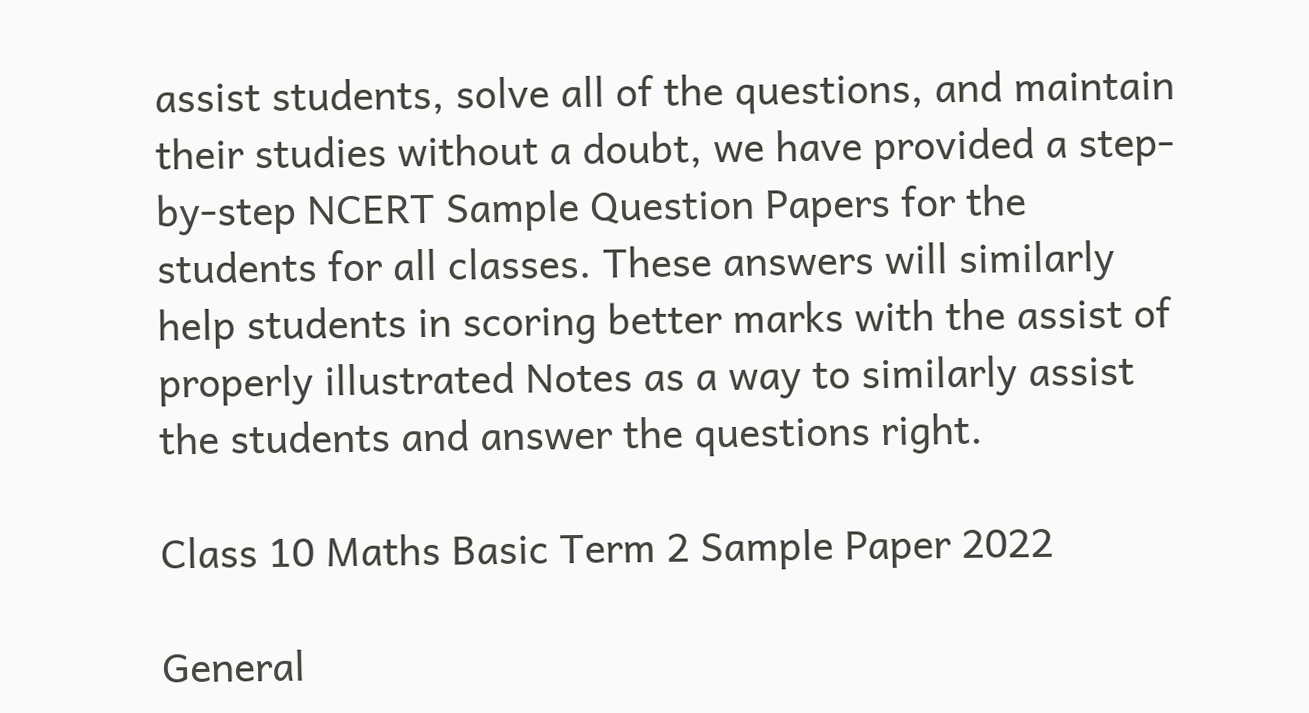assist students, solve all of the questions, and maintain their studies without a doubt, we have provided a step-by-step NCERT Sample Question Papers for the students for all classes. These answers will similarly help students in scoring better marks with the assist of properly illustrated Notes as a way to similarly assist the students and answer the questions right.

Class 10 Maths Basic Term 2 Sample Paper 2022

General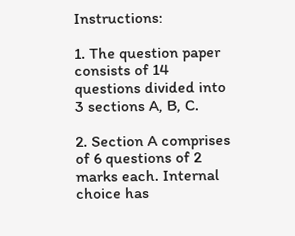Instructions:

1. The question paper consists of 14 questions divided into 3 sections A, B, C.

2. Section A comprises of 6 questions of 2 marks each. Internal choice has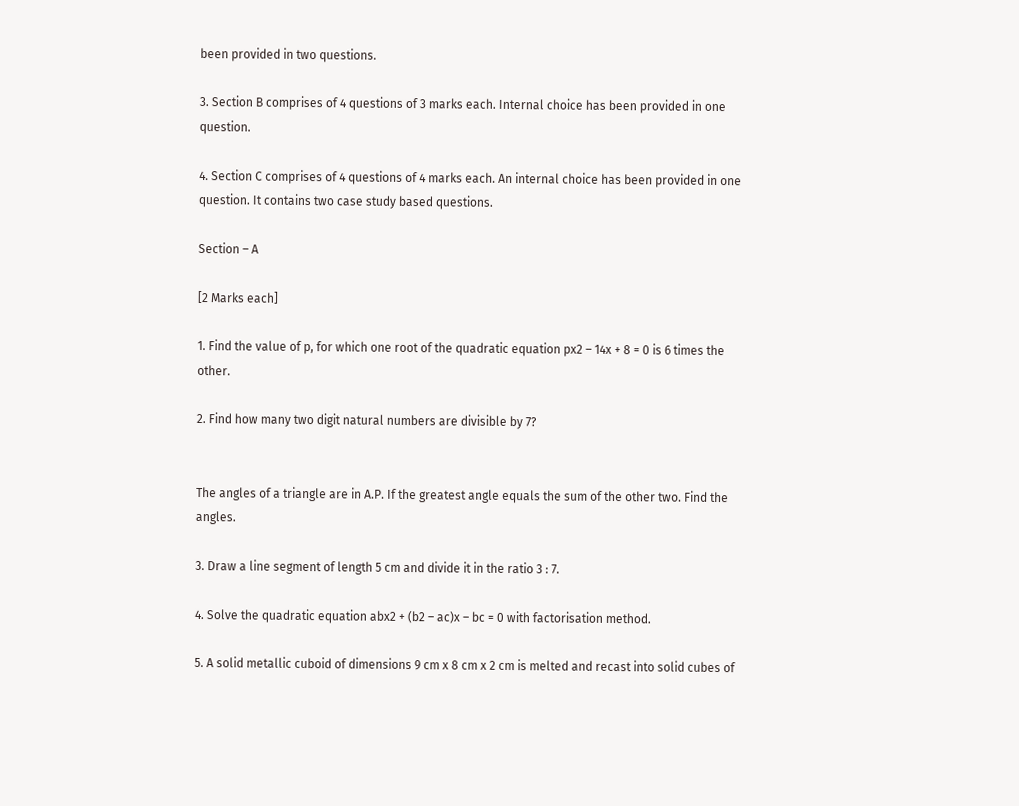been provided in two questions.

3. Section B comprises of 4 questions of 3 marks each. Internal choice has been provided in one question.

4. Section C comprises of 4 questions of 4 marks each. An internal choice has been provided in one question. It contains two case study based questions.

Section – A

[2 Marks each]

1. Find the value of p, for which one root of the quadratic equation px2 – 14x + 8 = 0 is 6 times the other.

2. Find how many two digit natural numbers are divisible by 7?


The angles of a triangle are in A.P. If the greatest angle equals the sum of the other two. Find the angles.

3. Draw a line segment of length 5 cm and divide it in the ratio 3 : 7.

4. Solve the quadratic equation abx2 + (b2 – ac)x – bc = 0 with factorisation method.

5. A solid metallic cuboid of dimensions 9 cm x 8 cm x 2 cm is melted and recast into solid cubes of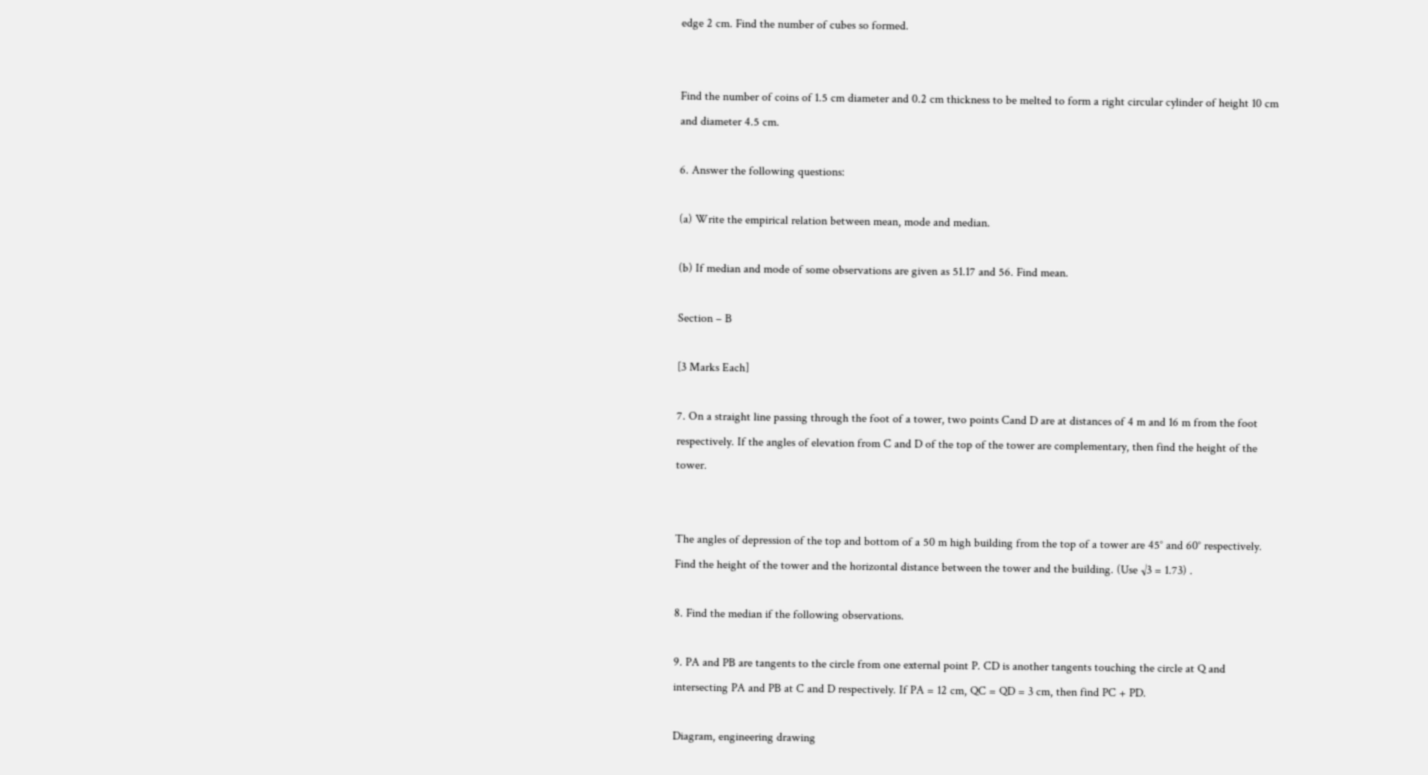edge 2 cm. Find the number of cubes so formed.


Find the number of coins of 1.5 cm diameter and 0.2 cm thickness to be melted to form a right circular cylinder of height 10 cm and diameter 4.5 cm.

6. Answer the following questions:

(a) Write the empirical relation between mean, mode and median.

(b) If median and mode of some observations are given as 51.17 and 56. Find mean.

Section – B

[3 Marks Each]

7. On a straight line passing through the foot of a tower, two points Cand D are at distances of 4 m and 16 m from the foot respectively. If the angles of elevation from C and D of the top of the tower are complementary, then find the height of the tower.


The angles of depression of the top and bottom of a 50 m high building from the top of a tower are 45° and 60° respectively. Find the height of the tower and the horizontal distance between the tower and the building. (Use √3 = 1.73) .

8. Find the median if the following observations.

9. PA and PB are tangents to the circle from one external point P. CD is another tangents touching the circle at Q and intersecting PA and PB at C and D respectively. If PA = 12 cm, QC = QD = 3 cm, then find PC + PD.

Diagram, engineering drawing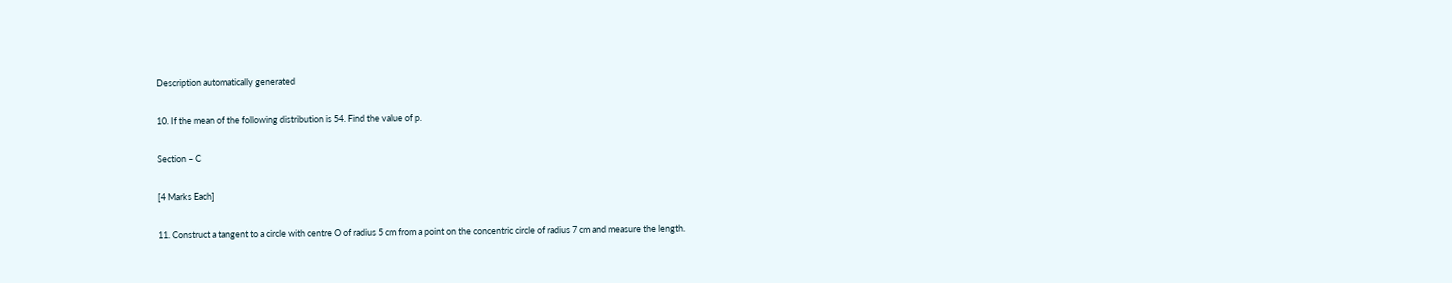Description automatically generated

10. If the mean of the following distribution is 54. Find the value of p.

Section – C

[4 Marks Each]

11. Construct a tangent to a circle with centre O of radius 5 cm from a point on the concentric circle of radius 7 cm and measure the length.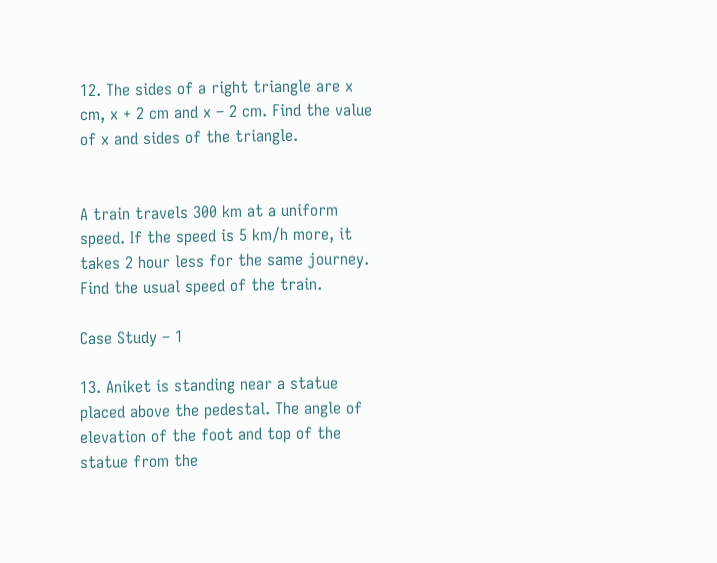12. The sides of a right triangle are x cm, x + 2 cm and x – 2 cm. Find the value of x and sides of the triangle.


A train travels 300 km at a uniform speed. If the speed is 5 km/h more, it takes 2 hour less for the same journey. Find the usual speed of the train.

Case Study – 1

13. Aniket is standing near a statue placed above the pedestal. The angle of elevation of the foot and top of the statue from the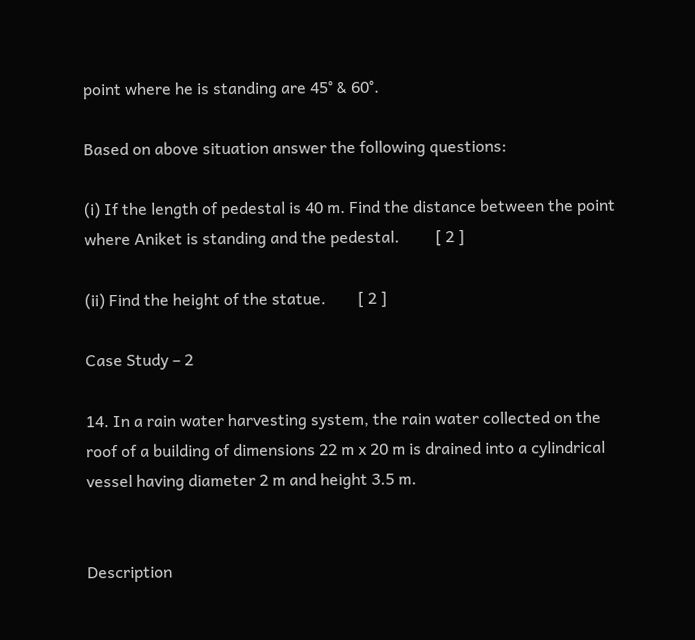point where he is standing are 45° & 60°.

Based on above situation answer the following questions:

(i) If the length of pedestal is 40 m. Find the distance between the point where Aniket is standing and the pedestal.         [ 2 ]

(ii) Find the height of the statue.        [ 2 ]

Case Study – 2

14. In a rain water harvesting system, the rain water collected on the roof of a building of dimensions 22 m x 20 m is drained into a cylindrical vessel having diameter 2 m and height 3.5 m.


Description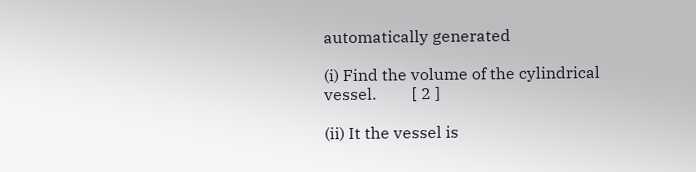automatically generated

(i) Find the volume of the cylindrical vessel.         [ 2 ]

(ii) It the vessel is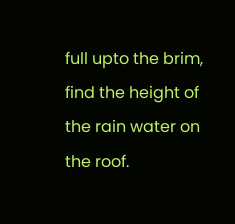full upto the brim, find the height of the rain water on the roof.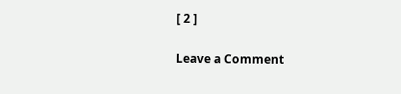[ 2 ]

Leave a Comment